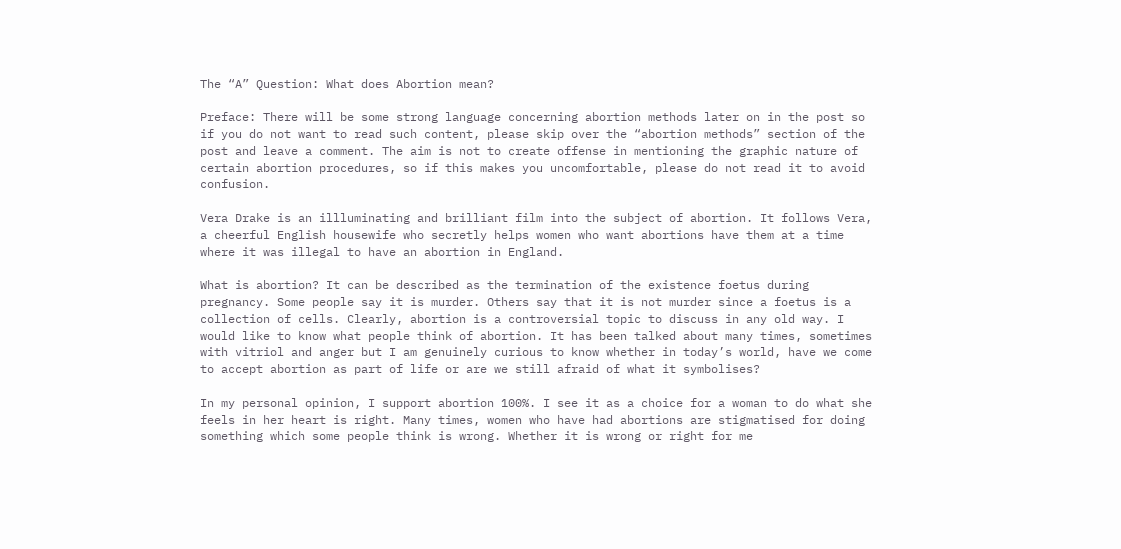The “A” Question: What does Abortion mean?

Preface: There will be some strong language concerning abortion methods later on in the post so if you do not want to read such content, please skip over the “abortion methods” section of the post and leave a comment. The aim is not to create offense in mentioning the graphic nature of certain abortion procedures, so if this makes you uncomfortable, please do not read it to avoid confusion.

Vera Drake is an illluminating and brilliant film into the subject of abortion. It follows Vera, a cheerful English housewife who secretly helps women who want abortions have them at a time where it was illegal to have an abortion in England.

What is abortion? It can be described as the termination of the existence foetus during pregnancy. Some people say it is murder. Others say that it is not murder since a foetus is a collection of cells. Clearly, abortion is a controversial topic to discuss in any old way. I would like to know what people think of abortion. It has been talked about many times, sometimes with vitriol and anger but I am genuinely curious to know whether in today’s world, have we come to accept abortion as part of life or are we still afraid of what it symbolises?

In my personal opinion, I support abortion 100%. I see it as a choice for a woman to do what she feels in her heart is right. Many times, women who have had abortions are stigmatised for doing something which some people think is wrong. Whether it is wrong or right for me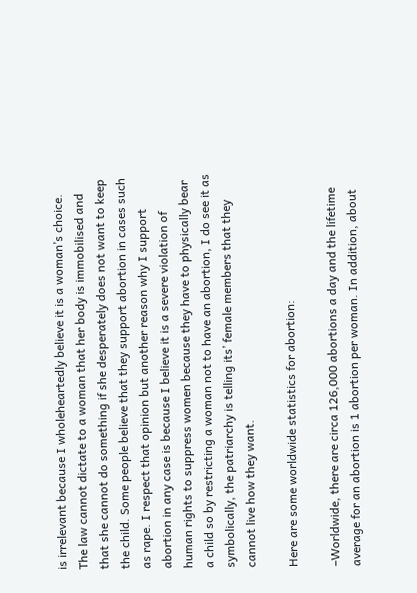is irrelevant because I wholeheartedly believe it is a woman’s choice. The law cannot dictate to a woman that her body is immobilised and that she cannot do something if she desperately does not want to keep the child. Some people believe that they support abortion in cases such as rape. I respect that opinion but another reason why I support abortion in any case is because I believe it is a severe violation of human rights to suppress women because they have to physically bear a child so by restricting a woman not to have an abortion, I do see it as symbolically, the patriarchy is telling its’ female members that they cannot live how they want.

Here are some worldwide statistics for abortion:

–Worldwide, there are circa 126,000 abortions a day and the lifetime average for an abortion is 1 abortion per woman. In addition, about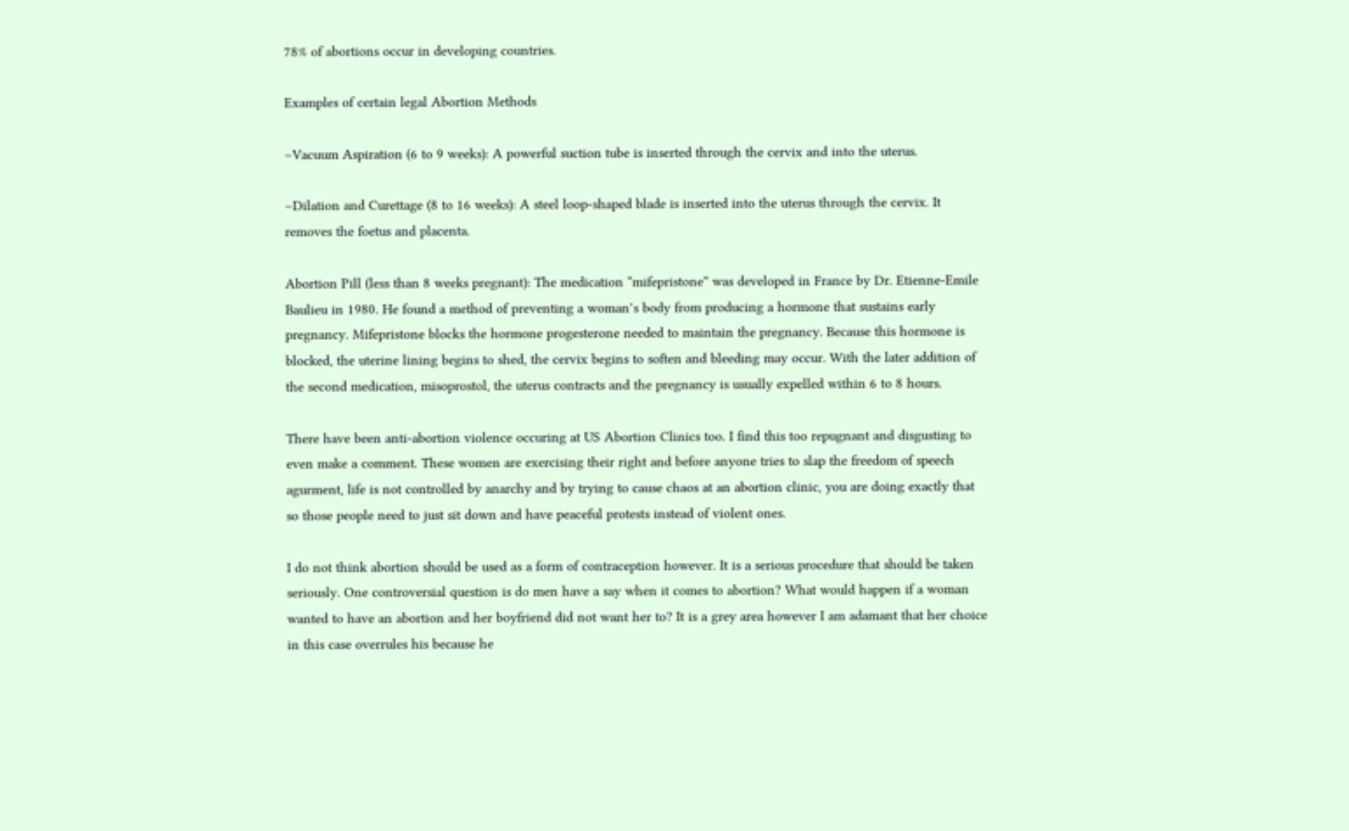78% of abortions occur in developing countries.

Examples of certain legal Abortion Methods

–Vacuum Aspiration (6 to 9 weeks): A powerful suction tube is inserted through the cervix and into the uterus.

–Dilation and Curettage (8 to 16 weeks): A steel loop-shaped blade is inserted into the uterus through the cervix. It removes the foetus and placenta.

Abortion Pill (less than 8 weeks pregnant): The medication “mifepristone” was developed in France by Dr. Etienne-Emile Baulieu in 1980. He found a method of preventing a woman’s body from producing a hormone that sustains early pregnancy. Mifepristone blocks the hormone progesterone needed to maintain the pregnancy. Because this hormone is blocked, the uterine lining begins to shed, the cervix begins to soften and bleeding may occur. With the later addition of the second medication, misoprostol, the uterus contracts and the pregnancy is usually expelled within 6 to 8 hours.

There have been anti-abortion violence occuring at US Abortion Clinics too. I find this too repugnant and disgusting to even make a comment. These women are exercising their right and before anyone tries to slap the freedom of speech agurment, life is not controlled by anarchy and by trying to cause chaos at an abortion clinic, you are doing exactly that so those people need to just sit down and have peaceful protests instead of violent ones.

I do not think abortion should be used as a form of contraception however. It is a serious procedure that should be taken seriously. One controversial question is do men have a say when it comes to abortion? What would happen if a woman wanted to have an abortion and her boyfriend did not want her to? It is a grey area however I am adamant that her choice in this case overrules his because he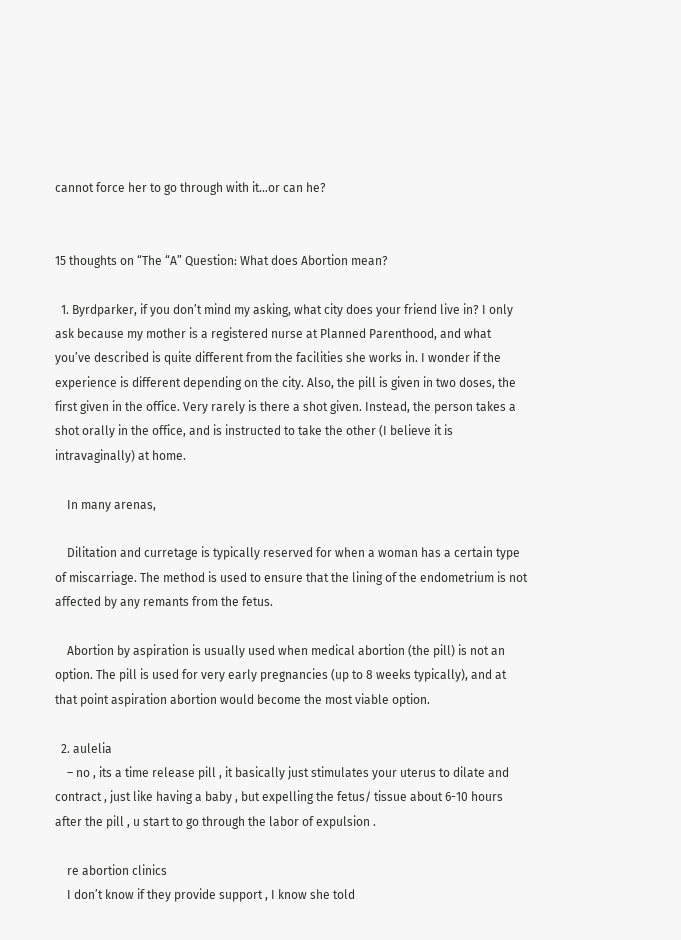cannot force her to go through with it…or can he?


15 thoughts on “The “A” Question: What does Abortion mean?

  1. Byrdparker, if you don’t mind my asking, what city does your friend live in? I only ask because my mother is a registered nurse at Planned Parenthood, and what you’ve described is quite different from the facilities she works in. I wonder if the experience is different depending on the city. Also, the pill is given in two doses, the first given in the office. Very rarely is there a shot given. Instead, the person takes a shot orally in the office, and is instructed to take the other (I believe it is intravaginally) at home.

    In many arenas,

    Dilitation and curretage is typically reserved for when a woman has a certain type of miscarriage. The method is used to ensure that the lining of the endometrium is not affected by any remants from the fetus.

    Abortion by aspiration is usually used when medical abortion (the pill) is not an option. The pill is used for very early pregnancies (up to 8 weeks typically), and at that point aspiration abortion would become the most viable option.

  2. aulelia
    – no , its a time release pill , it basically just stimulates your uterus to dilate and contract , just like having a baby , but expelling the fetus/ tissue about 6-10 hours after the pill , u start to go through the labor of expulsion .

    re abortion clinics
    I don’t know if they provide support , I know she told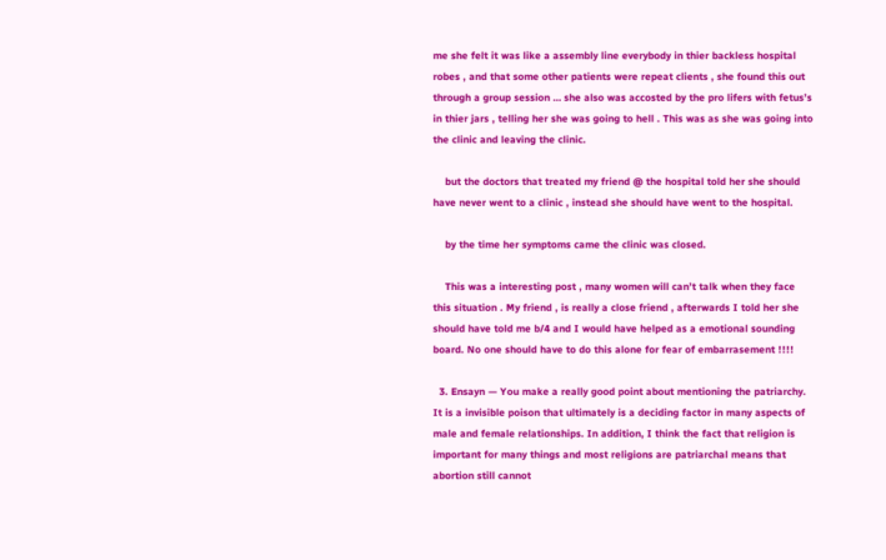me she felt it was like a assembly line everybody in thier backless hospital robes , and that some other patients were repeat clients , she found this out through a group session … she also was accosted by the pro lifers with fetus’s in thier jars , telling her she was going to hell . This was as she was going into the clinic and leaving the clinic.

    but the doctors that treated my friend @ the hospital told her she should have never went to a clinic , instead she should have went to the hospital.

    by the time her symptoms came the clinic was closed.

    This was a interesting post , many women will can’t talk when they face this situation . My friend , is really a close friend , afterwards I told her she should have told me b/4 and I would have helped as a emotional sounding board. No one should have to do this alone for fear of embarrasement !!!!

  3. Ensayn — You make a really good point about mentioning the patriarchy. It is a invisible poison that ultimately is a deciding factor in many aspects of male and female relationships. In addition, I think the fact that religion is important for many things and most religions are patriarchal means that abortion still cannot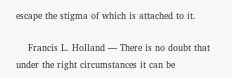escape the stigma of which is attached to it.

    Francis L. Holland — There is no doubt that under the right circumstances it can be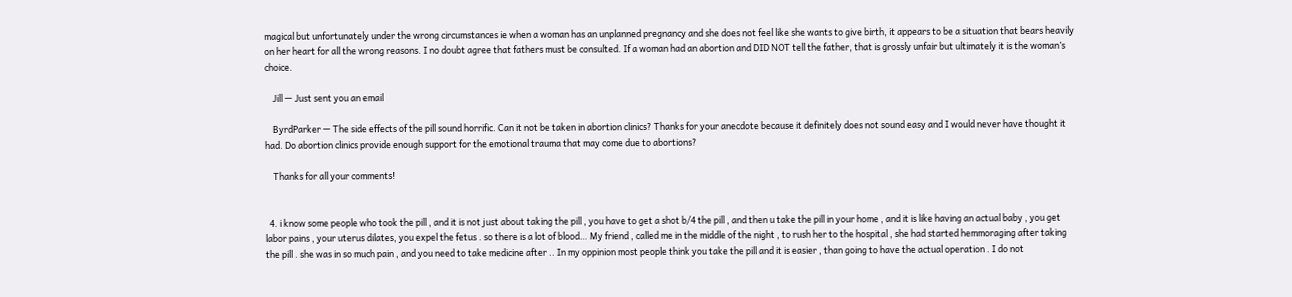magical but unfortunately under the wrong circumstances ie when a woman has an unplanned pregnancy and she does not feel like she wants to give birth, it appears to be a situation that bears heavily on her heart for all the wrong reasons. I no doubt agree that fathers must be consulted. If a woman had an abortion and DID NOT tell the father, that is grossly unfair but ultimately it is the woman’s choice.

    Jill — Just sent you an email

    ByrdParker — The side effects of the pill sound horrific. Can it not be taken in abortion clinics? Thanks for your anecdote because it definitely does not sound easy and I would never have thought it had. Do abortion clinics provide enough support for the emotional trauma that may come due to abortions?

    Thanks for all your comments!


  4. i know some people who took the pill , and it is not just about taking the pill , you have to get a shot b/4 the pill , and then u take the pill in your home , and it is like having an actual baby , you get labor pains , your uterus dilates, you expel the fetus . so there is a lot of blood… My friend , called me in the middle of the night , to rush her to the hospital , she had started hemmoraging after taking the pill . she was in so much pain , and you need to take medicine after .. In my oppinion most people think you take the pill and it is easier , than going to have the actual operation . I do not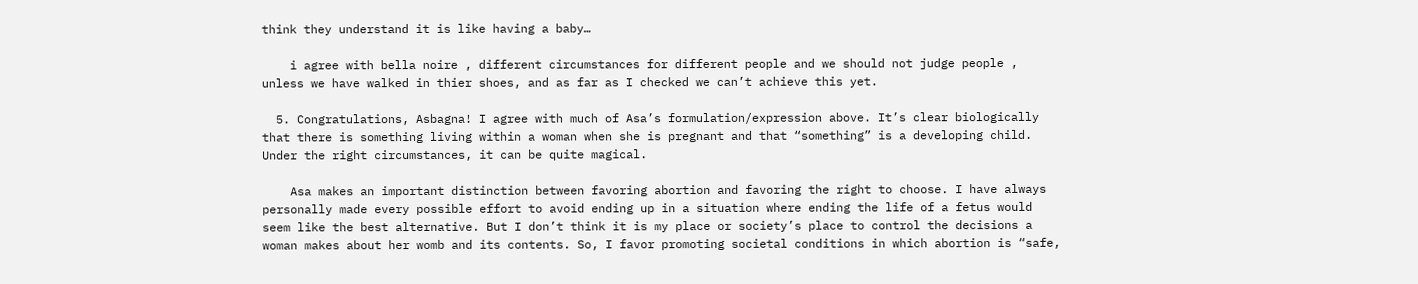think they understand it is like having a baby…

    i agree with bella noire , different circumstances for different people and we should not judge people , unless we have walked in thier shoes, and as far as I checked we can’t achieve this yet.

  5. Congratulations, Asbagna! I agree with much of Asa’s formulation/expression above. It’s clear biologically that there is something living within a woman when she is pregnant and that “something” is a developing child. Under the right circumstances, it can be quite magical.

    Asa makes an important distinction between favoring abortion and favoring the right to choose. I have always personally made every possible effort to avoid ending up in a situation where ending the life of a fetus would seem like the best alternative. But I don’t think it is my place or society’s place to control the decisions a woman makes about her womb and its contents. So, I favor promoting societal conditions in which abortion is “safe,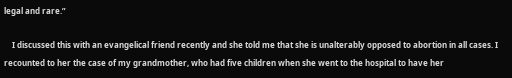legal and rare.”

    I discussed this with an evangelical friend recently and she told me that she is unalterably opposed to abortion in all cases. I recounted to her the case of my grandmother, who had five children when she went to the hospital to have her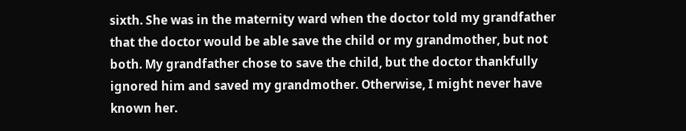sixth. She was in the maternity ward when the doctor told my grandfather that the doctor would be able save the child or my grandmother, but not both. My grandfather chose to save the child, but the doctor thankfully ignored him and saved my grandmother. Otherwise, I might never have known her.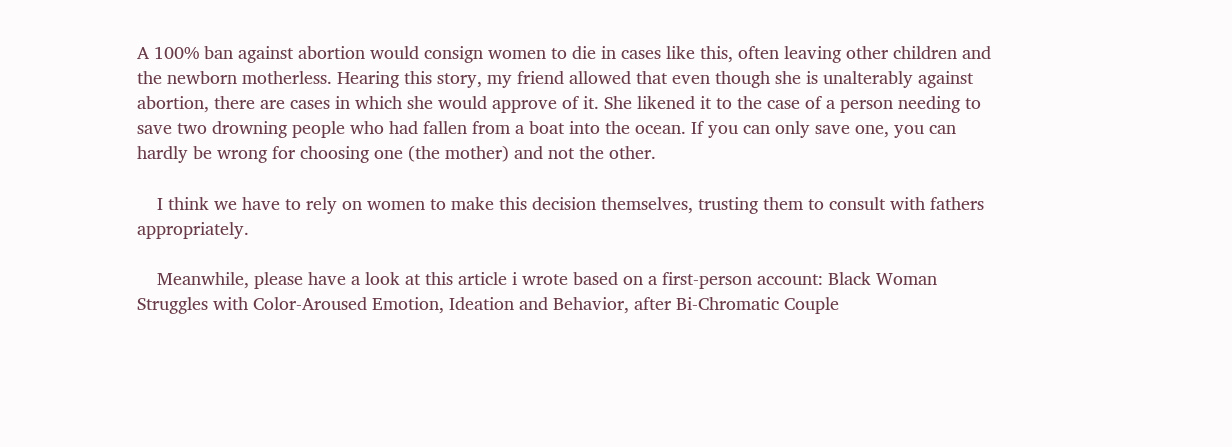A 100% ban against abortion would consign women to die in cases like this, often leaving other children and the newborn motherless. Hearing this story, my friend allowed that even though she is unalterably against abortion, there are cases in which she would approve of it. She likened it to the case of a person needing to save two drowning people who had fallen from a boat into the ocean. If you can only save one, you can hardly be wrong for choosing one (the mother) and not the other.

    I think we have to rely on women to make this decision themselves, trusting them to consult with fathers appropriately.

    Meanwhile, please have a look at this article i wrote based on a first-person account: Black Woman Struggles with Color-Aroused Emotion, Ideation and Behavior, after Bi-Chromatic Couple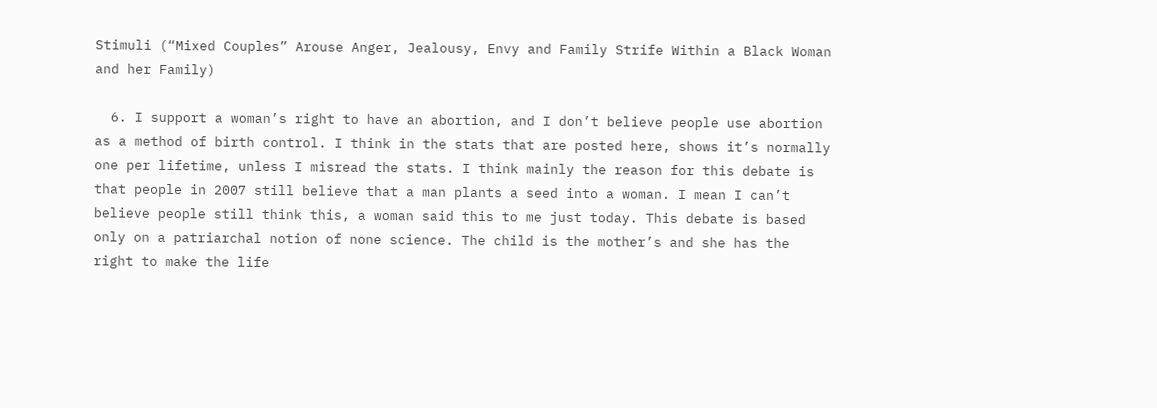Stimuli (“Mixed Couples” Arouse Anger, Jealousy, Envy and Family Strife Within a Black Woman and her Family)

  6. I support a woman’s right to have an abortion, and I don’t believe people use abortion as a method of birth control. I think in the stats that are posted here, shows it’s normally one per lifetime, unless I misread the stats. I think mainly the reason for this debate is that people in 2007 still believe that a man plants a seed into a woman. I mean I can’t believe people still think this, a woman said this to me just today. This debate is based only on a patriarchal notion of none science. The child is the mother’s and she has the right to make the life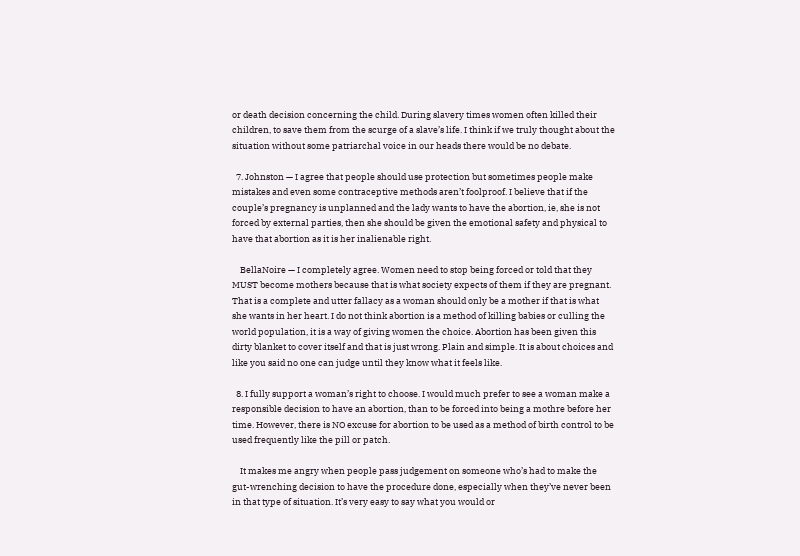or death decision concerning the child. During slavery times women often killed their children, to save them from the scurge of a slave’s life. I think if we truly thought about the situation without some patriarchal voice in our heads there would be no debate.

  7. Johnston — I agree that people should use protection but sometimes people make mistakes and even some contraceptive methods aren’t foolproof. I believe that if the couple’s pregnancy is unplanned and the lady wants to have the abortion, ie, she is not forced by external parties, then she should be given the emotional safety and physical to have that abortion as it is her inalienable right.

    BellaNoire — I completely agree. Women need to stop being forced or told that they MUST become mothers because that is what society expects of them if they are pregnant. That is a complete and utter fallacy as a woman should only be a mother if that is what she wants in her heart. I do not think abortion is a method of killing babies or culling the world population, it is a way of giving women the choice. Abortion has been given this dirty blanket to cover itself and that is just wrong. Plain and simple. It is about choices and like you said no one can judge until they know what it feels like.

  8. I fully support a woman’s right to choose. I would much prefer to see a woman make a responsible decision to have an abortion, than to be forced into being a mothre before her time. However, there is NO excuse for abortion to be used as a method of birth control to be used frequently like the pill or patch.

    It makes me angry when people pass judgement on someone who’s had to make the gut-wrenching decision to have the procedure done, especially when they’ve never been in that type of situation. It’s very easy to say what you would or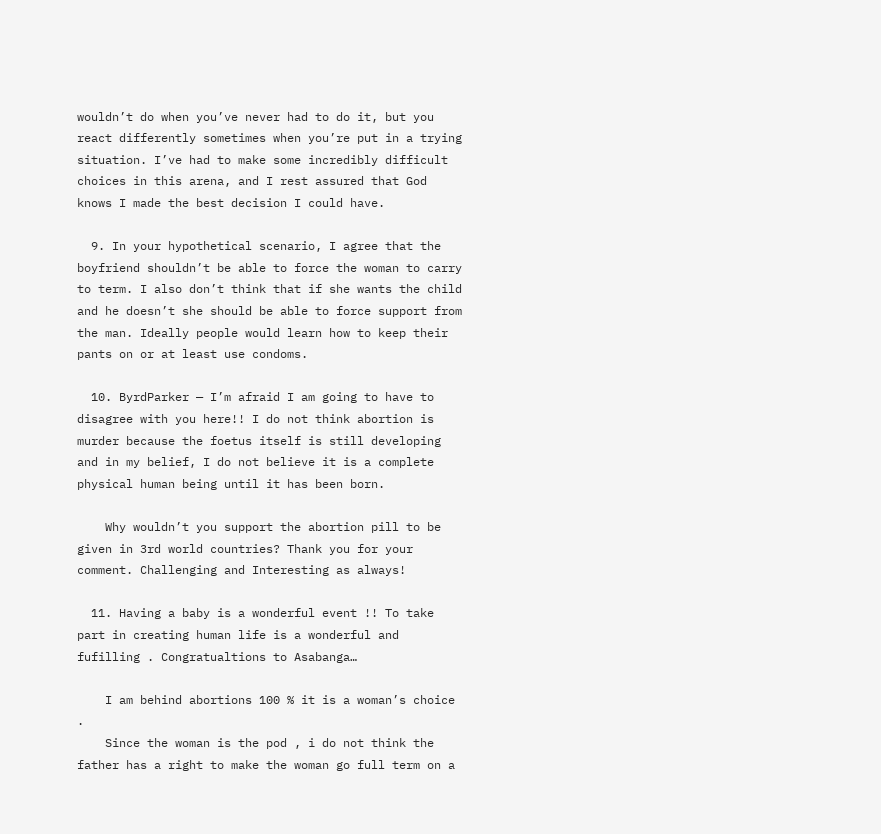wouldn’t do when you’ve never had to do it, but you react differently sometimes when you’re put in a trying situation. I’ve had to make some incredibly difficult choices in this arena, and I rest assured that God knows I made the best decision I could have.

  9. In your hypothetical scenario, I agree that the boyfriend shouldn’t be able to force the woman to carry to term. I also don’t think that if she wants the child and he doesn’t she should be able to force support from the man. Ideally people would learn how to keep their pants on or at least use condoms.

  10. ByrdParker — I’m afraid I am going to have to disagree with you here!! I do not think abortion is murder because the foetus itself is still developing and in my belief, I do not believe it is a complete physical human being until it has been born.

    Why wouldn’t you support the abortion pill to be given in 3rd world countries? Thank you for your comment. Challenging and Interesting as always!

  11. Having a baby is a wonderful event !! To take part in creating human life is a wonderful and fufilling . Congratualtions to Asabanga…

    I am behind abortions 100 % it is a woman’s choice .
    Since the woman is the pod , i do not think the father has a right to make the woman go full term on a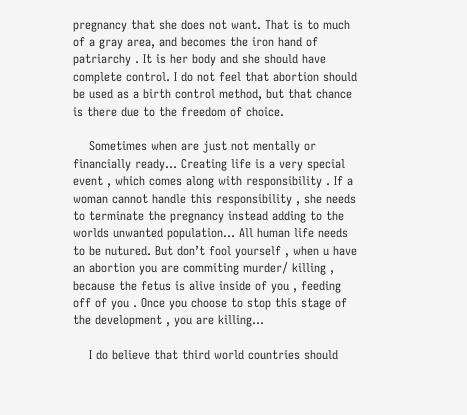pregnancy that she does not want. That is to much of a gray area, and becomes the iron hand of patriarchy . It is her body and she should have complete control. I do not feel that abortion should be used as a birth control method, but that chance is there due to the freedom of choice.

    Sometimes when are just not mentally or financially ready… Creating life is a very special event , which comes along with responsibility . If a woman cannot handle this responsibility , she needs to terminate the pregnancy instead adding to the worlds unwanted population… All human life needs to be nutured. But don’t fool yourself , when u have an abortion you are commiting murder/ killing , because the fetus is alive inside of you , feeding off of you . Once you choose to stop this stage of the development , you are killing…

    I do believe that third world countries should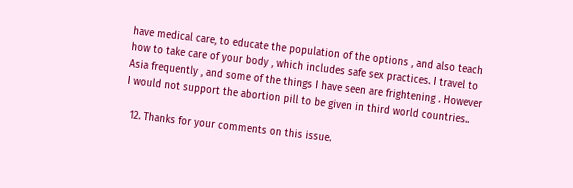have medical care, to educate the population of the options , and also teach how to take care of your body , which includes safe sex practices. I travel to Asia frequently , and some of the things I have seen are frightening . However I would not support the abortion pill to be given in third world countries..

  12. Thanks for your comments on this issue.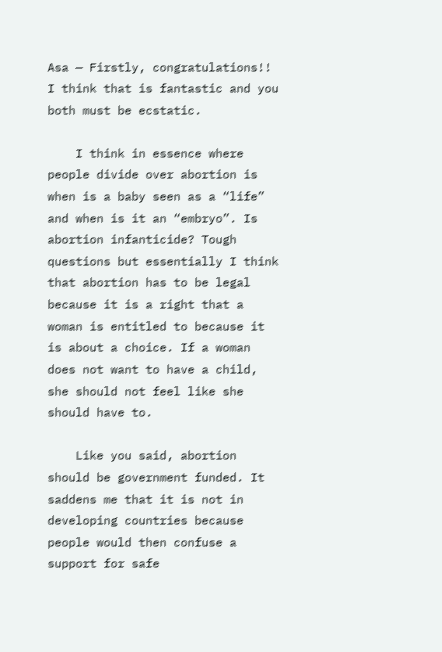Asa — Firstly, congratulations!! I think that is fantastic and you both must be ecstatic.

    I think in essence where people divide over abortion is when is a baby seen as a “life” and when is it an “embryo”. Is abortion infanticide? Tough questions but essentially I think that abortion has to be legal because it is a right that a woman is entitled to because it is about a choice. If a woman does not want to have a child, she should not feel like she should have to.

    Like you said, abortion should be government funded. It saddens me that it is not in developing countries because people would then confuse a support for safe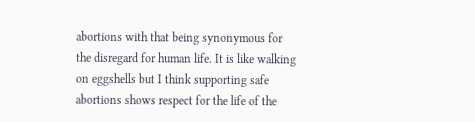abortions with that being synonymous for the disregard for human life. It is like walking on eggshells but I think supporting safe abortions shows respect for the life of the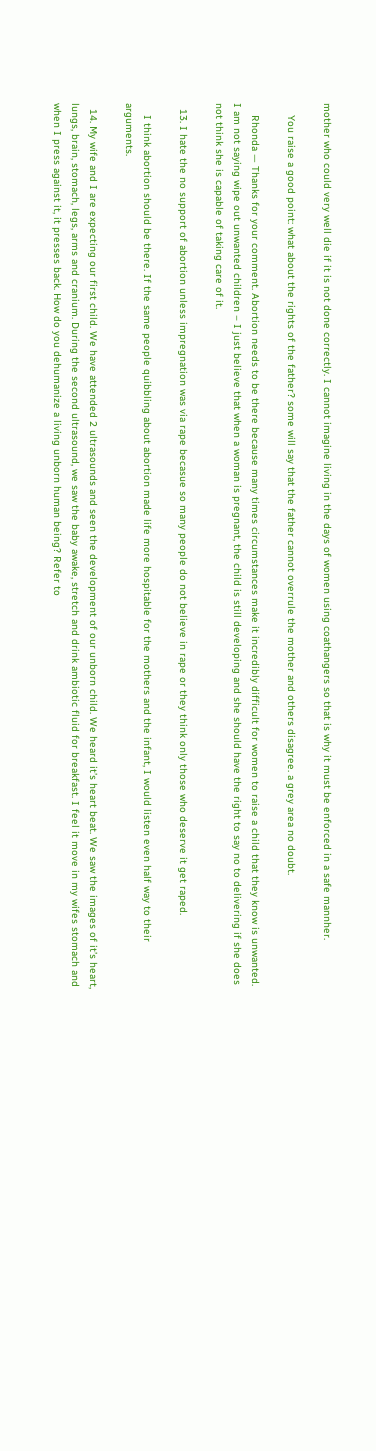mother who could very well die if it is not done correctly. I cannot imagine living in the days of women using coathangers so that is why it must be enforced in a safe mannher.

    You raise a good point: what about the rights of the father? some will say that the father cannot overrule the mother and others disagree. a grey area no doubt.

    Rhonda — Thanks for your comment. Abortion needs to be there because many times circumstances make it incredibly difficult for women to raise a child that they know is unwanted. I am not saying wipe out unwanted children – I just believe that when a woman is pregnant, the child is still developing and she should have the right to say no to delivering if she does not think she is capable of taking care of it.

  13. I hate the no support of abortion unless impregnation was via rape becasue so many people do not believe in rape or they think only those who deserve it get raped.

    I think abortion should be there. If the same people quibbling about abortion made life more hospitable for the mothers and the infant, I would listen even half way to their arguments.

  14. My wife and I are expecting our first child. We have attended 2 ultrasounds and seen the development of our unborn child. We heard it’s heart beat. We saw the images of it’s heart, lungs, brain, stomach, legs, arms and cranium. During the second ultrasound, we saw the baby awake, stretch and drink ambiotic fluid for breakfast. I feel it move in my wifes stomach and when I press against it, it presses back. How do you dehumanize a living unborn human being? Refer to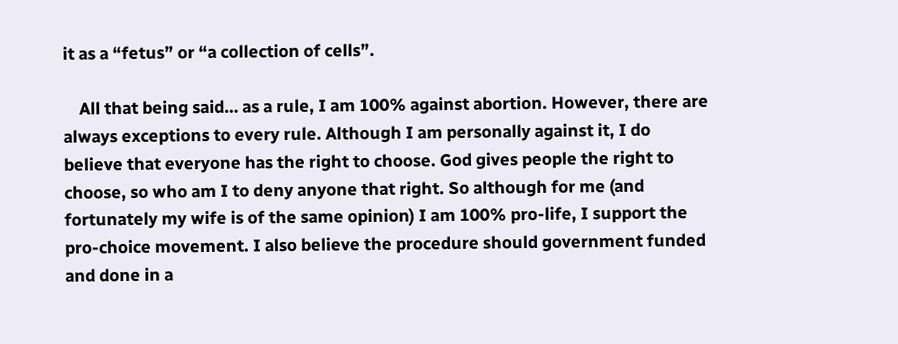it as a “fetus” or “a collection of cells”.

    All that being said… as a rule, I am 100% against abortion. However, there are always exceptions to every rule. Although I am personally against it, I do believe that everyone has the right to choose. God gives people the right to choose, so who am I to deny anyone that right. So although for me (and fortunately my wife is of the same opinion) I am 100% pro-life, I support the pro-choice movement. I also believe the procedure should government funded and done in a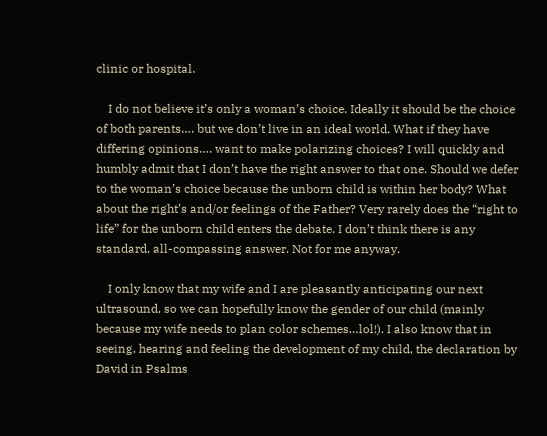clinic or hospital.

    I do not believe it’s only a woman’s choice. Ideally it should be the choice of both parents…. but we don’t live in an ideal world. What if they have differing opinions…. want to make polarizing choices? I will quickly and humbly admit that I don’t have the right answer to that one. Should we defer to the woman’s choice because the unborn child is within her body? What about the right’s and/or feelings of the Father? Very rarely does the “right to life” for the unborn child enters the debate. I don’t think there is any standard, all-compassing answer. Not for me anyway.

    I only know that my wife and I are pleasantly anticipating our next ultrasound, so we can hopefully know the gender of our child (mainly because my wife needs to plan color schemes…lol!). I also know that in seeing, hearing and feeling the development of my child, the declaration by David in Psalms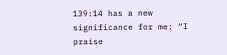139:14 has a new significance for me: “I praise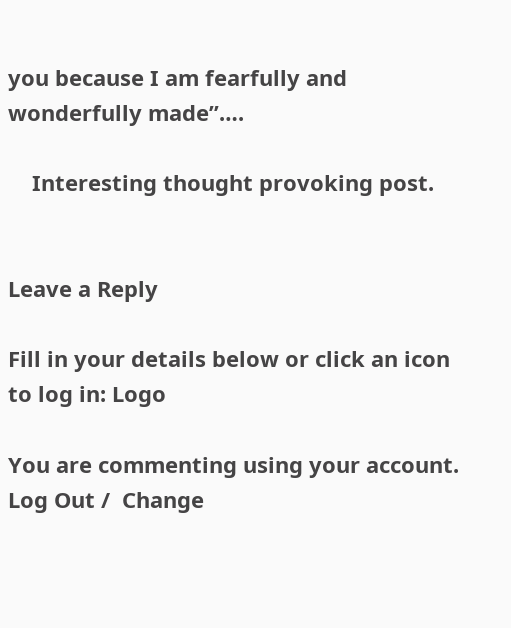you because I am fearfully and wonderfully made”….

    Interesting thought provoking post.


Leave a Reply

Fill in your details below or click an icon to log in: Logo

You are commenting using your account. Log Out /  Change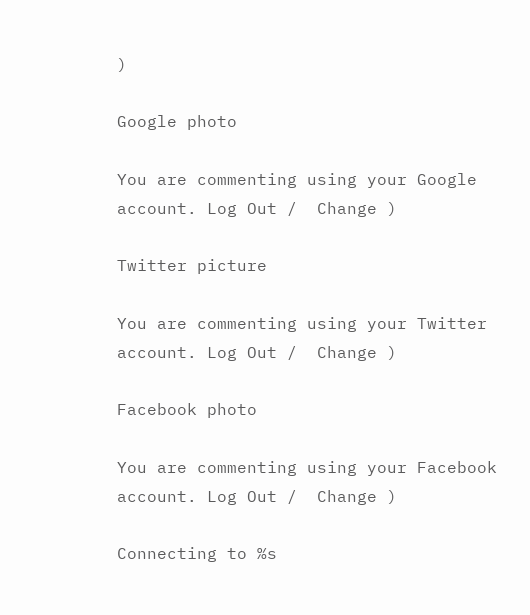)

Google photo

You are commenting using your Google account. Log Out /  Change )

Twitter picture

You are commenting using your Twitter account. Log Out /  Change )

Facebook photo

You are commenting using your Facebook account. Log Out /  Change )

Connecting to %s